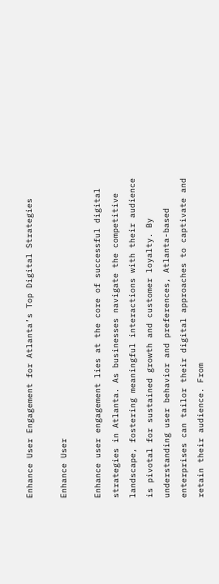Enhance User Engagement for Atlanta’s Top Digital Strategies

Enhance User

Enhance user engagement lies at the core of successful digital strategies in Atlanta. As businesses navigate the competitive landscape, fostering meaningful interactions with their audience is pivotal for sustained growth and customer loyalty. By understanding user behavior and preferences, Atlanta-based enterprises can tailor their digital approaches to captivate and retain their audience. From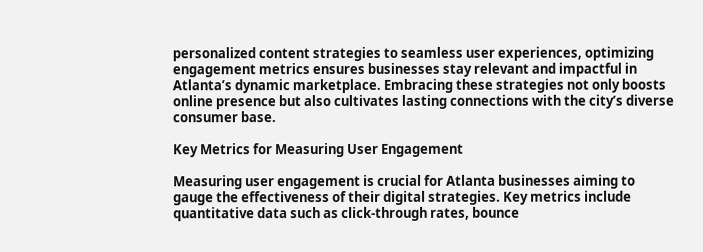personalized content strategies to seamless user experiences, optimizing engagement metrics ensures businesses stay relevant and impactful in Atlanta’s dynamic marketplace. Embracing these strategies not only boosts online presence but also cultivates lasting connections with the city’s diverse consumer base.

Key Metrics for Measuring User Engagement

Measuring user engagement is crucial for Atlanta businesses aiming to gauge the effectiveness of their digital strategies. Key metrics include quantitative data such as click-through rates, bounce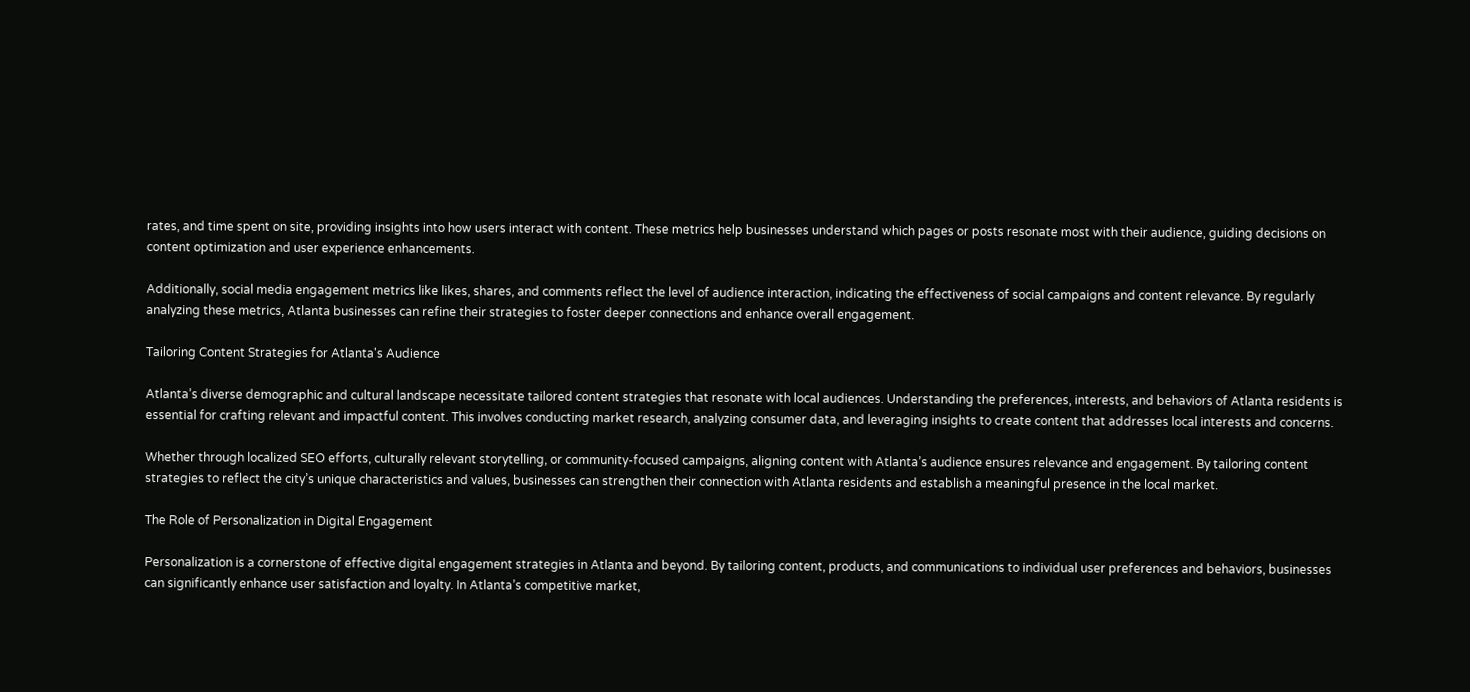rates, and time spent on site, providing insights into how users interact with content. These metrics help businesses understand which pages or posts resonate most with their audience, guiding decisions on content optimization and user experience enhancements.

Additionally, social media engagement metrics like likes, shares, and comments reflect the level of audience interaction, indicating the effectiveness of social campaigns and content relevance. By regularly analyzing these metrics, Atlanta businesses can refine their strategies to foster deeper connections and enhance overall engagement.

Tailoring Content Strategies for Atlanta's Audience

Atlanta’s diverse demographic and cultural landscape necessitate tailored content strategies that resonate with local audiences. Understanding the preferences, interests, and behaviors of Atlanta residents is essential for crafting relevant and impactful content. This involves conducting market research, analyzing consumer data, and leveraging insights to create content that addresses local interests and concerns.

Whether through localized SEO efforts, culturally relevant storytelling, or community-focused campaigns, aligning content with Atlanta’s audience ensures relevance and engagement. By tailoring content strategies to reflect the city’s unique characteristics and values, businesses can strengthen their connection with Atlanta residents and establish a meaningful presence in the local market.

The Role of Personalization in Digital Engagement

Personalization is a cornerstone of effective digital engagement strategies in Atlanta and beyond. By tailoring content, products, and communications to individual user preferences and behaviors, businesses can significantly enhance user satisfaction and loyalty. In Atlanta’s competitive market,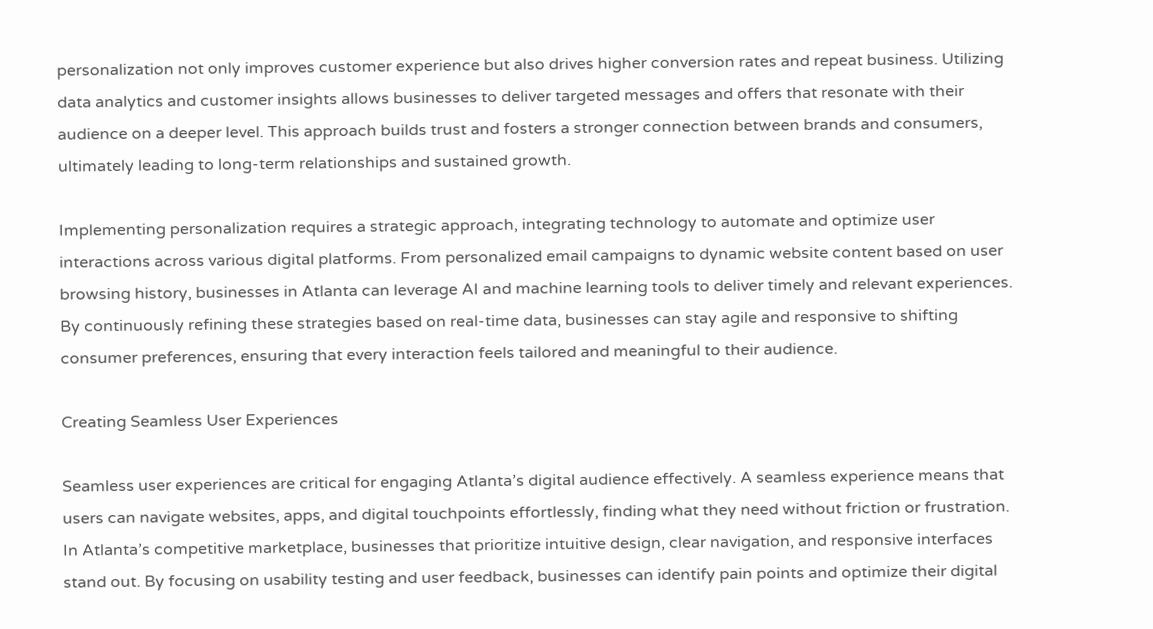personalization not only improves customer experience but also drives higher conversion rates and repeat business. Utilizing data analytics and customer insights allows businesses to deliver targeted messages and offers that resonate with their audience on a deeper level. This approach builds trust and fosters a stronger connection between brands and consumers, ultimately leading to long-term relationships and sustained growth.

Implementing personalization requires a strategic approach, integrating technology to automate and optimize user interactions across various digital platforms. From personalized email campaigns to dynamic website content based on user browsing history, businesses in Atlanta can leverage AI and machine learning tools to deliver timely and relevant experiences. By continuously refining these strategies based on real-time data, businesses can stay agile and responsive to shifting consumer preferences, ensuring that every interaction feels tailored and meaningful to their audience.

Creating Seamless User Experiences

Seamless user experiences are critical for engaging Atlanta’s digital audience effectively. A seamless experience means that users can navigate websites, apps, and digital touchpoints effortlessly, finding what they need without friction or frustration. In Atlanta’s competitive marketplace, businesses that prioritize intuitive design, clear navigation, and responsive interfaces stand out. By focusing on usability testing and user feedback, businesses can identify pain points and optimize their digital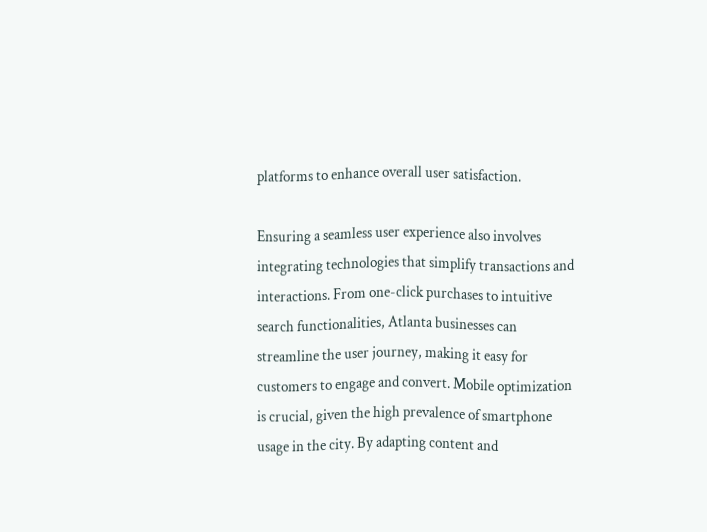platforms to enhance overall user satisfaction.

Ensuring a seamless user experience also involves integrating technologies that simplify transactions and interactions. From one-click purchases to intuitive search functionalities, Atlanta businesses can streamline the user journey, making it easy for customers to engage and convert. Mobile optimization is crucial, given the high prevalence of smartphone usage in the city. By adapting content and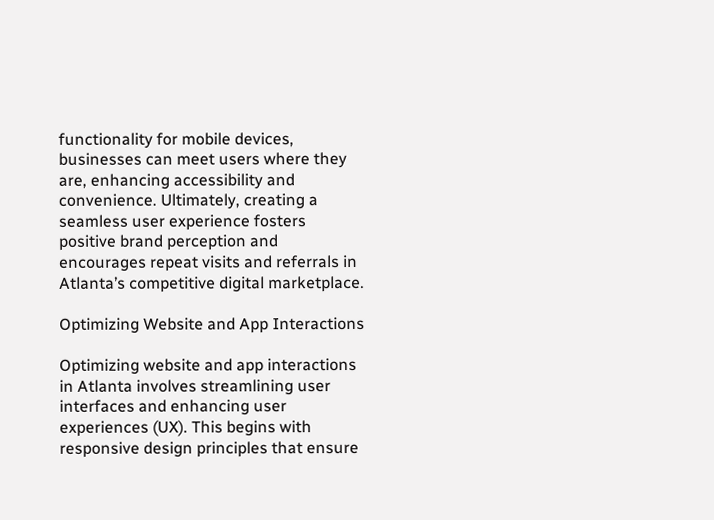functionality for mobile devices, businesses can meet users where they are, enhancing accessibility and convenience. Ultimately, creating a seamless user experience fosters positive brand perception and encourages repeat visits and referrals in Atlanta’s competitive digital marketplace.

Optimizing Website and App Interactions

Optimizing website and app interactions in Atlanta involves streamlining user interfaces and enhancing user experiences (UX). This begins with responsive design principles that ensure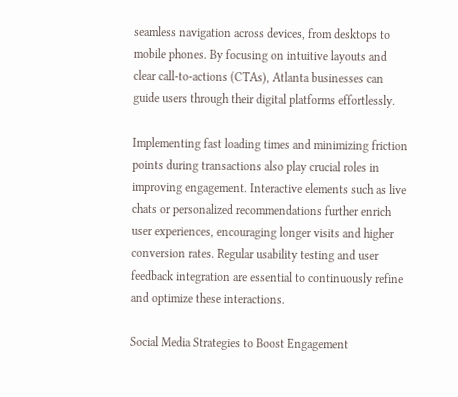seamless navigation across devices, from desktops to mobile phones. By focusing on intuitive layouts and clear call-to-actions (CTAs), Atlanta businesses can guide users through their digital platforms effortlessly.

Implementing fast loading times and minimizing friction points during transactions also play crucial roles in improving engagement. Interactive elements such as live chats or personalized recommendations further enrich user experiences, encouraging longer visits and higher conversion rates. Regular usability testing and user feedback integration are essential to continuously refine and optimize these interactions.

Social Media Strategies to Boost Engagement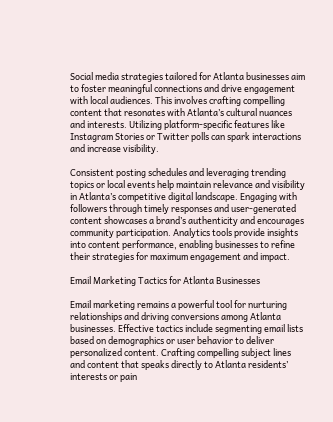Social media strategies tailored for Atlanta businesses aim to foster meaningful connections and drive engagement with local audiences. This involves crafting compelling content that resonates with Atlanta’s cultural nuances and interests. Utilizing platform-specific features like Instagram Stories or Twitter polls can spark interactions and increase visibility.

Consistent posting schedules and leveraging trending topics or local events help maintain relevance and visibility in Atlanta’s competitive digital landscape. Engaging with followers through timely responses and user-generated content showcases a brand’s authenticity and encourages community participation. Analytics tools provide insights into content performance, enabling businesses to refine their strategies for maximum engagement and impact.

Email Marketing Tactics for Atlanta Businesses

Email marketing remains a powerful tool for nurturing relationships and driving conversions among Atlanta businesses. Effective tactics include segmenting email lists based on demographics or user behavior to deliver personalized content. Crafting compelling subject lines and content that speaks directly to Atlanta residents’ interests or pain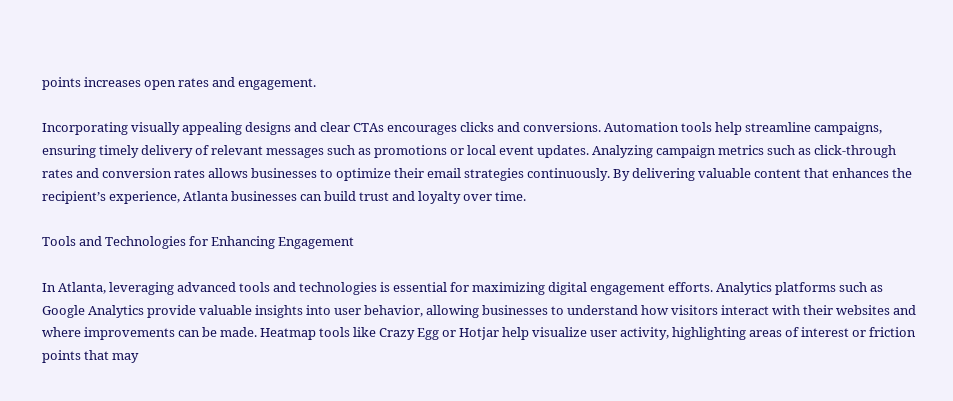points increases open rates and engagement.

Incorporating visually appealing designs and clear CTAs encourages clicks and conversions. Automation tools help streamline campaigns, ensuring timely delivery of relevant messages such as promotions or local event updates. Analyzing campaign metrics such as click-through rates and conversion rates allows businesses to optimize their email strategies continuously. By delivering valuable content that enhances the recipient’s experience, Atlanta businesses can build trust and loyalty over time.

Tools and Technologies for Enhancing Engagement

In Atlanta, leveraging advanced tools and technologies is essential for maximizing digital engagement efforts. Analytics platforms such as Google Analytics provide valuable insights into user behavior, allowing businesses to understand how visitors interact with their websites and where improvements can be made. Heatmap tools like Crazy Egg or Hotjar help visualize user activity, highlighting areas of interest or friction points that may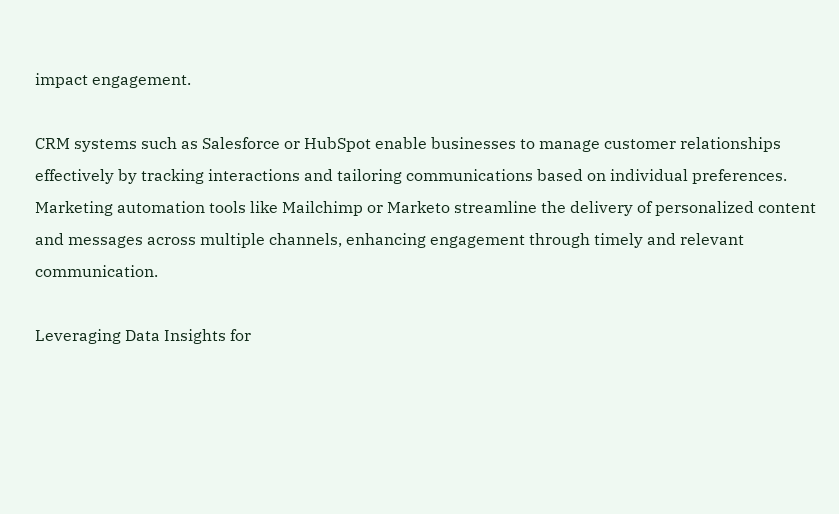impact engagement.

CRM systems such as Salesforce or HubSpot enable businesses to manage customer relationships effectively by tracking interactions and tailoring communications based on individual preferences. Marketing automation tools like Mailchimp or Marketo streamline the delivery of personalized content and messages across multiple channels, enhancing engagement through timely and relevant communication.

Leveraging Data Insights for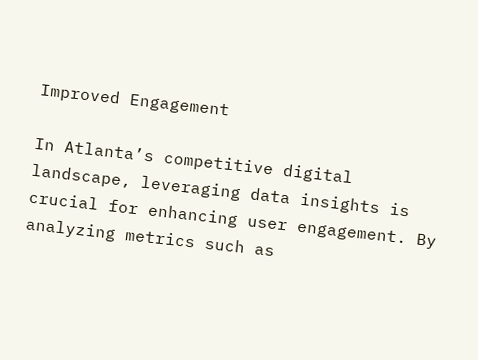Improved Engagement

In Atlanta’s competitive digital landscape, leveraging data insights is crucial for enhancing user engagement. By analyzing metrics such as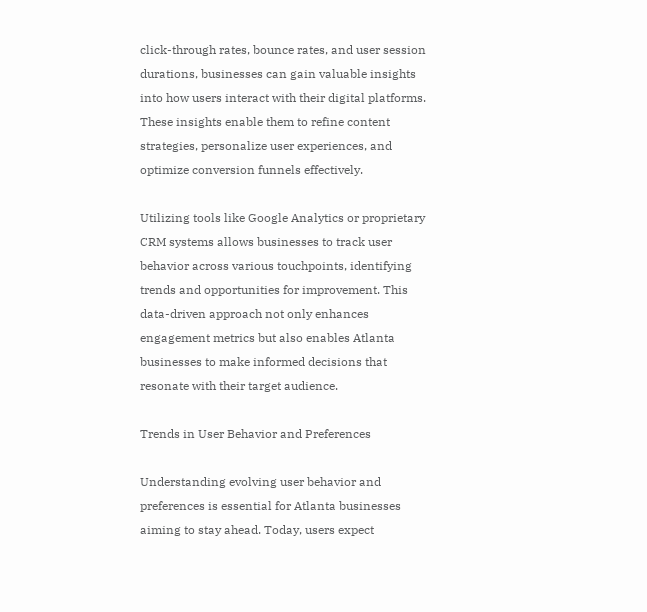click-through rates, bounce rates, and user session durations, businesses can gain valuable insights into how users interact with their digital platforms. These insights enable them to refine content strategies, personalize user experiences, and optimize conversion funnels effectively.

Utilizing tools like Google Analytics or proprietary CRM systems allows businesses to track user behavior across various touchpoints, identifying trends and opportunities for improvement. This data-driven approach not only enhances engagement metrics but also enables Atlanta businesses to make informed decisions that resonate with their target audience.

Trends in User Behavior and Preferences

Understanding evolving user behavior and preferences is essential for Atlanta businesses aiming to stay ahead. Today, users expect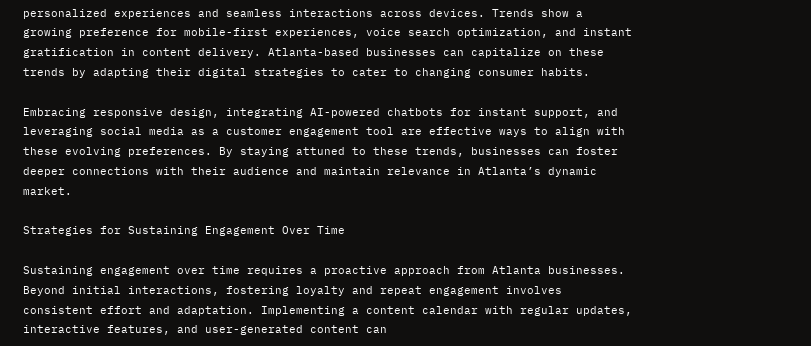personalized experiences and seamless interactions across devices. Trends show a growing preference for mobile-first experiences, voice search optimization, and instant gratification in content delivery. Atlanta-based businesses can capitalize on these trends by adapting their digital strategies to cater to changing consumer habits.

Embracing responsive design, integrating AI-powered chatbots for instant support, and leveraging social media as a customer engagement tool are effective ways to align with these evolving preferences. By staying attuned to these trends, businesses can foster deeper connections with their audience and maintain relevance in Atlanta’s dynamic market.

Strategies for Sustaining Engagement Over Time

Sustaining engagement over time requires a proactive approach from Atlanta businesses. Beyond initial interactions, fostering loyalty and repeat engagement involves consistent effort and adaptation. Implementing a content calendar with regular updates, interactive features, and user-generated content can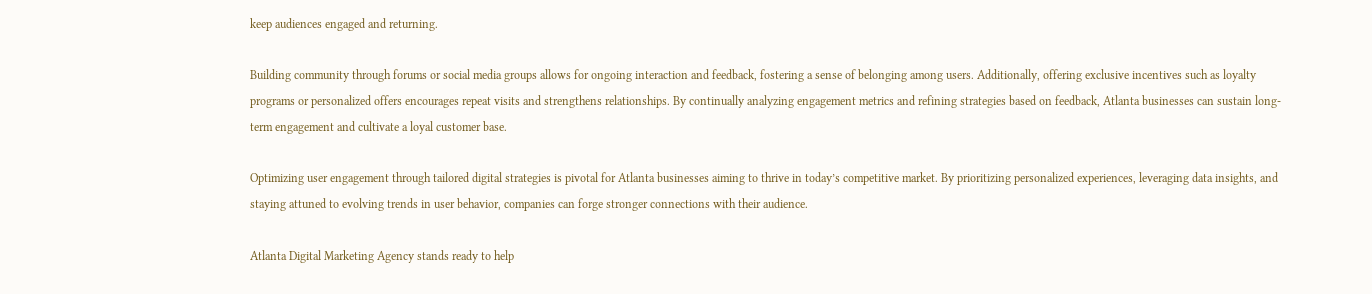keep audiences engaged and returning.

Building community through forums or social media groups allows for ongoing interaction and feedback, fostering a sense of belonging among users. Additionally, offering exclusive incentives such as loyalty programs or personalized offers encourages repeat visits and strengthens relationships. By continually analyzing engagement metrics and refining strategies based on feedback, Atlanta businesses can sustain long-term engagement and cultivate a loyal customer base.

Optimizing user engagement through tailored digital strategies is pivotal for Atlanta businesses aiming to thrive in today’s competitive market. By prioritizing personalized experiences, leveraging data insights, and staying attuned to evolving trends in user behavior, companies can forge stronger connections with their audience.

Atlanta Digital Marketing Agency stands ready to help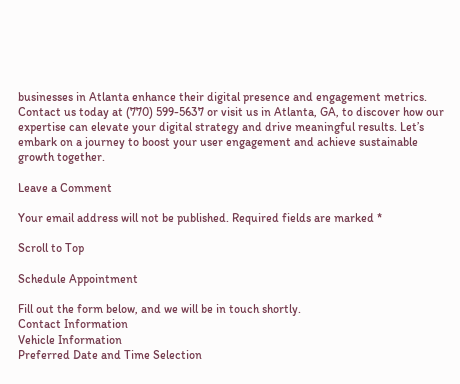businesses in Atlanta enhance their digital presence and engagement metrics. Contact us today at (770) 599-5637 or visit us in Atlanta, GA, to discover how our expertise can elevate your digital strategy and drive meaningful results. Let’s embark on a journey to boost your user engagement and achieve sustainable growth together.

Leave a Comment

Your email address will not be published. Required fields are marked *

Scroll to Top

Schedule Appointment

Fill out the form below, and we will be in touch shortly.
Contact Information
Vehicle Information
Preferred Date and Time Selection